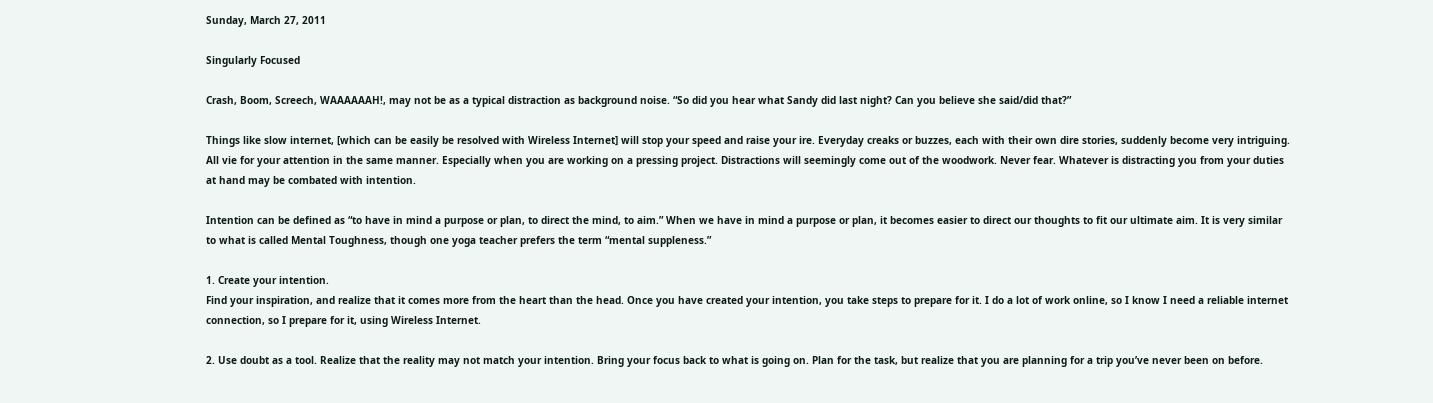Sunday, March 27, 2011

Singularly Focused

Crash, Boom, Screech, WAAAAAAH!, may not be as a typical distraction as background noise. “So did you hear what Sandy did last night? Can you believe she said/did that?”

Things like slow internet, [which can be easily be resolved with Wireless Internet] will stop your speed and raise your ire. Everyday creaks or buzzes, each with their own dire stories, suddenly become very intriguing. All vie for your attention in the same manner. Especially when you are working on a pressing project. Distractions will seemingly come out of the woodwork. Never fear. Whatever is distracting you from your duties at hand may be combated with intention.

Intention can be defined as “to have in mind a purpose or plan, to direct the mind, to aim.” When we have in mind a purpose or plan, it becomes easier to direct our thoughts to fit our ultimate aim. It is very similar to what is called Mental Toughness, though one yoga teacher prefers the term “mental suppleness.”

1. Create your intention.
Find your inspiration, and realize that it comes more from the heart than the head. Once you have created your intention, you take steps to prepare for it. I do a lot of work online, so I know I need a reliable internet connection, so I prepare for it, using Wireless Internet.

2. Use doubt as a tool. Realize that the reality may not match your intention. Bring your focus back to what is going on. Plan for the task, but realize that you are planning for a trip you’ve never been on before.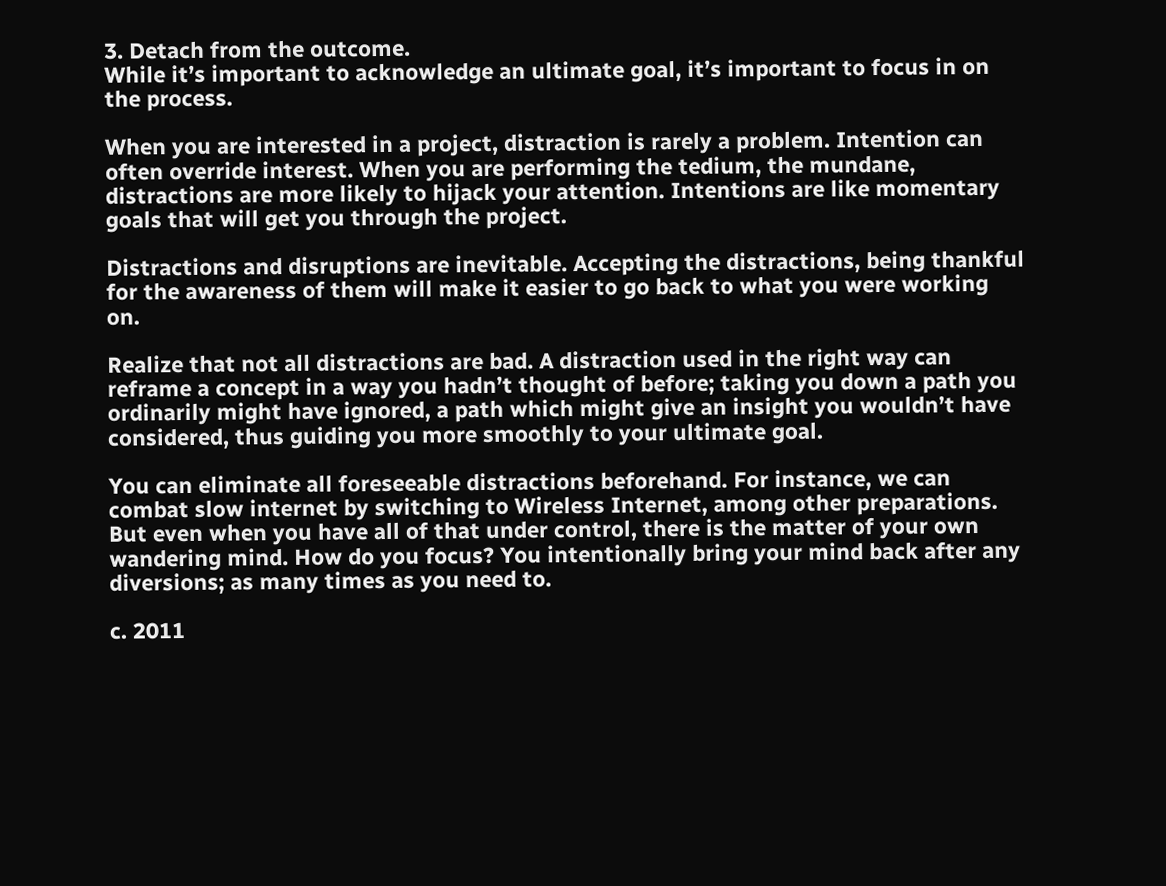3. Detach from the outcome.
While it’s important to acknowledge an ultimate goal, it’s important to focus in on the process.

When you are interested in a project, distraction is rarely a problem. Intention can often override interest. When you are performing the tedium, the mundane, distractions are more likely to hijack your attention. Intentions are like momentary goals that will get you through the project.

Distractions and disruptions are inevitable. Accepting the distractions, being thankful for the awareness of them will make it easier to go back to what you were working on.

Realize that not all distractions are bad. A distraction used in the right way can reframe a concept in a way you hadn’t thought of before; taking you down a path you ordinarily might have ignored, a path which might give an insight you wouldn’t have considered, thus guiding you more smoothly to your ultimate goal.

You can eliminate all foreseeable distractions beforehand. For instance, we can combat slow internet by switching to Wireless Internet, among other preparations. But even when you have all of that under control, there is the matter of your own wandering mind. How do you focus? You intentionally bring your mind back after any diversions; as many times as you need to.

c. 2011